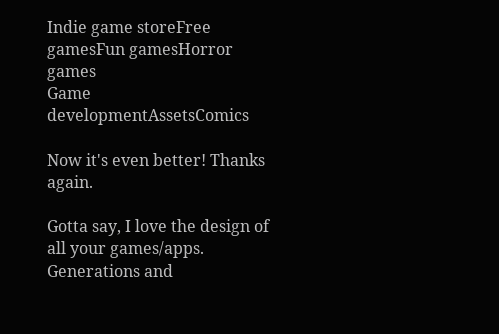Indie game storeFree gamesFun gamesHorror games
Game developmentAssetsComics

Now it's even better! Thanks again.

Gotta say, I love the design of all your games/apps. Generations and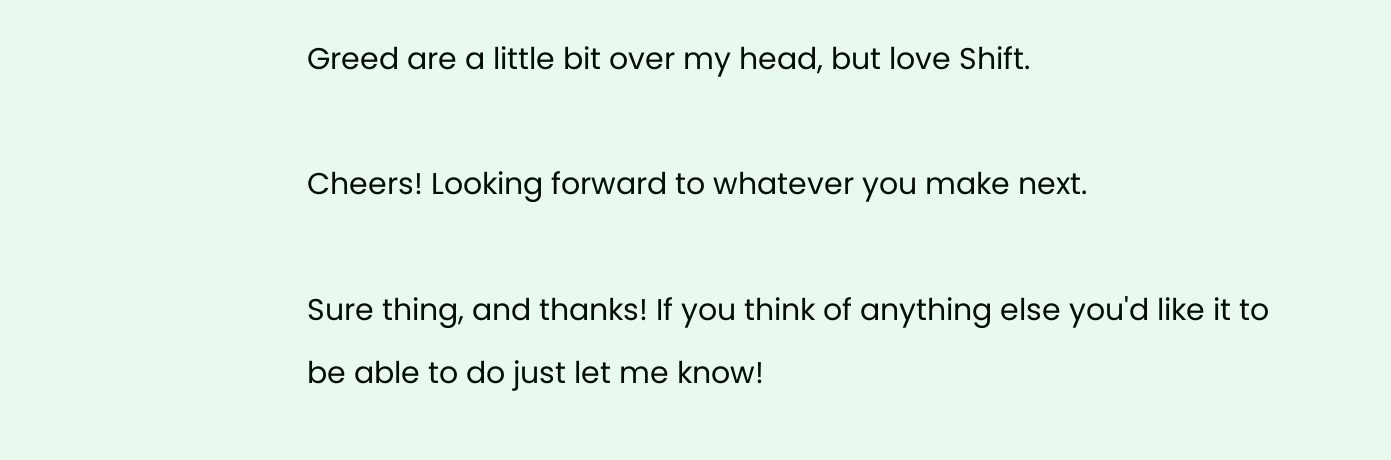Greed are a little bit over my head, but love Shift.

Cheers! Looking forward to whatever you make next.

Sure thing, and thanks! If you think of anything else you'd like it to be able to do just let me know!